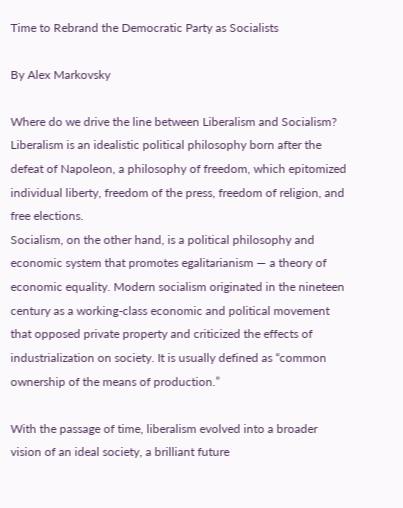Time to Rebrand the Democratic Party as Socialists

By Alex Markovsky

Where do we drive the line between Liberalism and Socialism?
Liberalism is an idealistic political philosophy born after the defeat of Napoleon, a philosophy of freedom, which epitomized individual liberty, freedom of the press, freedom of religion, and free elections.
Socialism, on the other hand, is a political philosophy and economic system that promotes egalitarianism — a theory of economic equality. Modern socialism originated in the nineteen century as a working-class economic and political movement that opposed private property and criticized the effects of industrialization on society. It is usually defined as “common ownership of the means of production.”

With the passage of time, liberalism evolved into a broader vision of an ideal society, a brilliant future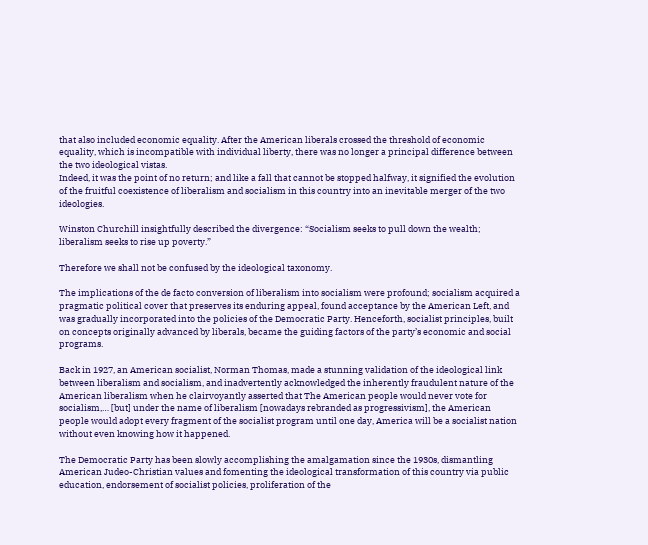that also included economic equality. After the American liberals crossed the threshold of economic equality, which is incompatible with individual liberty, there was no longer a principal difference between the two ideological vistas.
Indeed, it was the point of no return; and like a fall that cannot be stopped halfway, it signified the evolution of the fruitful coexistence of liberalism and socialism in this country into an inevitable merger of the two ideologies.

Winston Churchill insightfully described the divergence: “Socialism seeks to pull down the wealth; liberalism seeks to rise up poverty.”

Therefore we shall not be confused by the ideological taxonomy.

The implications of the de facto conversion of liberalism into socialism were profound; socialism acquired a pragmatic political cover that preserves its enduring appeal, found acceptance by the American Left, and was gradually incorporated into the policies of the Democratic Party. Henceforth, socialist principles, built on concepts originally advanced by liberals, became the guiding factors of the party’s economic and social programs.

Back in 1927, an American socialist, Norman Thomas, made a stunning validation of the ideological link between liberalism and socialism, and inadvertently acknowledged the inherently fraudulent nature of the American liberalism when he clairvoyantly asserted that The American people would never vote for socialism,… [but] under the name of liberalism [nowadays rebranded as progressivism], the American people would adopt every fragment of the socialist program until one day, America will be a socialist nation without even knowing how it happened.

The Democratic Party has been slowly accomplishing the amalgamation since the 1930s, dismantling American Judeo-Christian values and fomenting the ideological transformation of this country via public education, endorsement of socialist policies, proliferation of the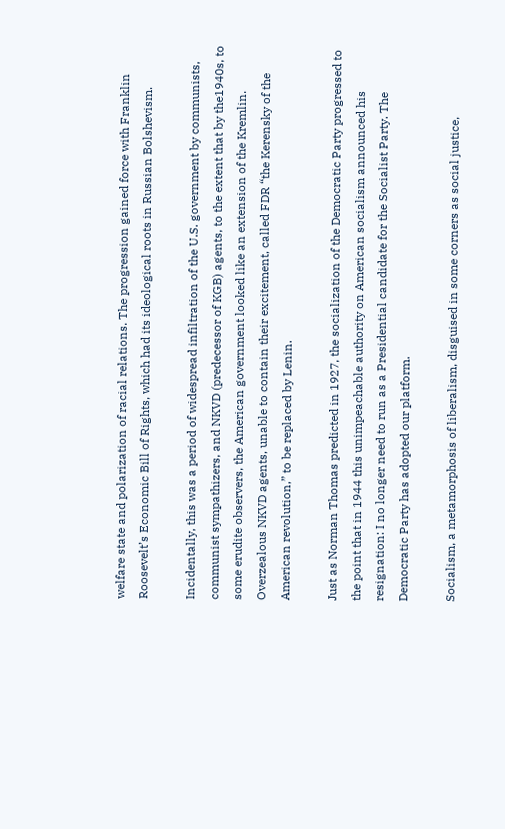welfare state and polarization of racial relations. The progression gained force with Franklin Roosevelt’s Economic Bill of Rights, which had its ideological roots in Russian Bolshevism.

Incidentally, this was a period of widespread infiltration of the U.S. government by communists, communist sympathizers, and NKVD (predecessor of KGB) agents, to the extent that by the1940s, to some erudite observers, the American government looked like an extension of the Kremlin. Overzealous NKVD agents, unable to contain their excitement, called FDR “the Kerensky of the American revolution,” to be replaced by Lenin.

Just as Norman Thomas predicted in 1927, the socialization of the Democratic Party progressed to the point that in 1944 this unimpeachable authority on American socialism announced his resignation: I no longer need to run as a Presidential candidate for the Socialist Party. The Democratic Party has adopted our platform.

Socialism, a metamorphosis of liberalism, disguised in some corners as social justice,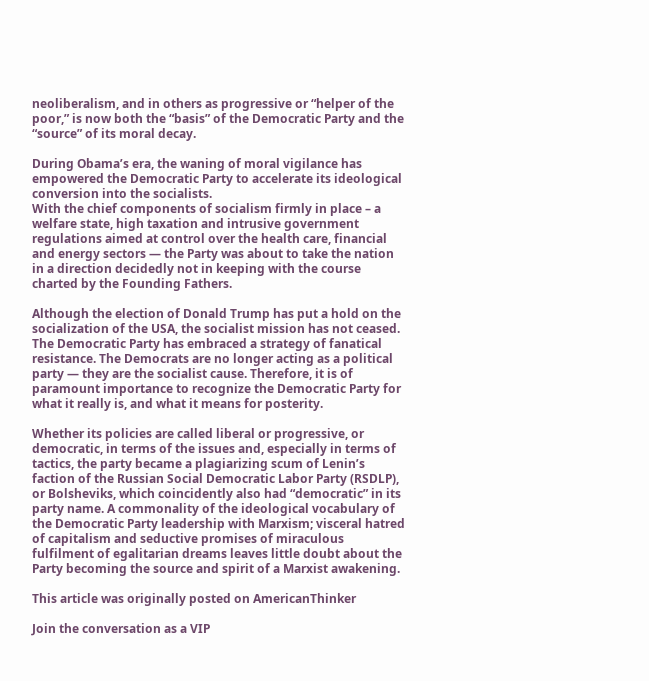neoliberalism, and in others as progressive or “helper of the poor,” is now both the “basis” of the Democratic Party and the “source” of its moral decay.

During Obama’s era, the waning of moral vigilance has empowered the Democratic Party to accelerate its ideological conversion into the socialists.
With the chief components of socialism firmly in place – a welfare state, high taxation and intrusive government regulations aimed at control over the health care, financial and energy sectors — the Party was about to take the nation in a direction decidedly not in keeping with the course charted by the Founding Fathers.

Although the election of Donald Trump has put a hold on the socialization of the USA, the socialist mission has not ceased. The Democratic Party has embraced a strategy of fanatical resistance. The Democrats are no longer acting as a political party — they are the socialist cause. Therefore, it is of paramount importance to recognize the Democratic Party for what it really is, and what it means for posterity.

Whether its policies are called liberal or progressive, or democratic, in terms of the issues and, especially in terms of tactics, the party became a plagiarizing scum of Lenin’s faction of the Russian Social Democratic Labor Party (RSDLP), or Bolsheviks, which coincidently also had “democratic” in its party name. A commonality of the ideological vocabulary of the Democratic Party leadership with Marxism; visceral hatred of capitalism and seductive promises of miraculous fulfilment of egalitarian dreams leaves little doubt about the Party becoming the source and spirit of a Marxist awakening.

This article was originally posted on AmericanThinker

Join the conversation as a VIP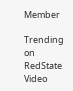Member

Trending on RedState Video